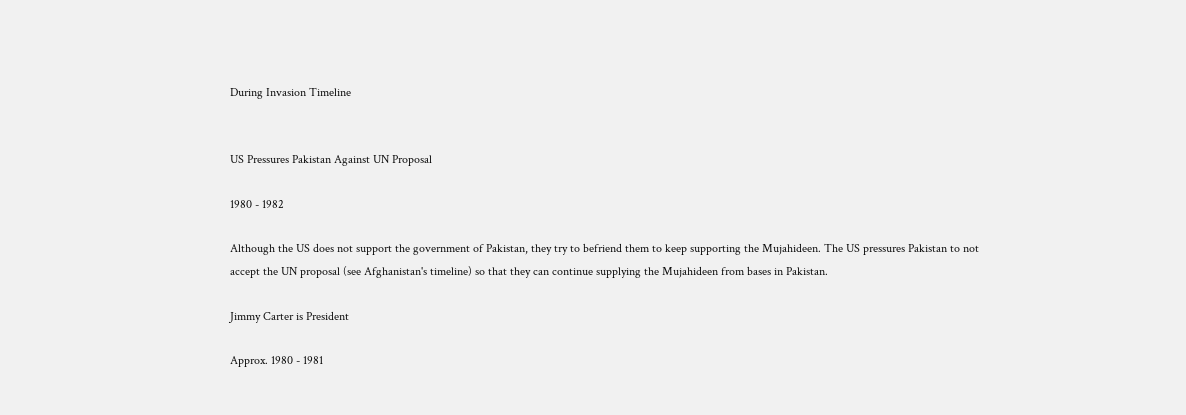During Invasion Timeline


US Pressures Pakistan Against UN Proposal

1980 - 1982

Although the US does not support the government of Pakistan, they try to befriend them to keep supporting the Mujahideen. The US pressures Pakistan to not accept the UN proposal (see Afghanistan's timeline) so that they can continue supplying the Mujahideen from bases in Pakistan.

Jimmy Carter is President

Approx. 1980 - 1981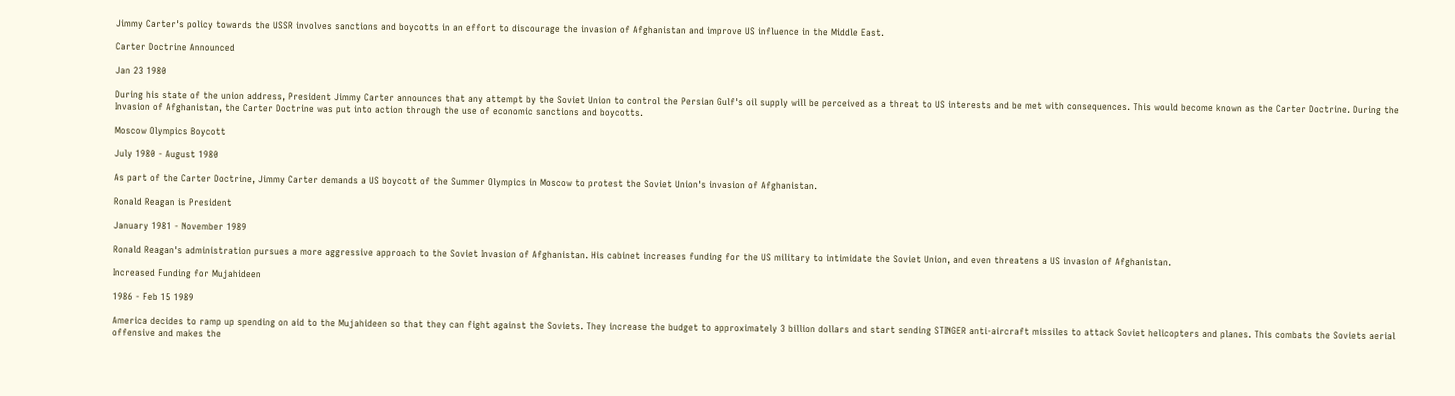Jimmy Carter's policy towards the USSR involves sanctions and boycotts in an effort to discourage the invasion of Afghanistan and improve US influence in the Middle East.

Carter Doctrine Announced

Jan 23 1980

During his state of the union address, President Jimmy Carter announces that any attempt by the Soviet Union to control the Persian Gulf's oil supply will be perceived as a threat to US interests and be met with consequences. This would become known as the Carter Doctrine. During the Invasion of Afghanistan, the Carter Doctrine was put into action through the use of economic sanctions and boycotts.

Moscow Olympics Boycott

July 1980 - August 1980

As part of the Carter Doctrine, Jimmy Carter demands a US boycott of the Summer Olympics in Moscow to protest the Soviet Union's invasion of Afghanistan.

Ronald Reagan is President

January 1981 - November 1989

Ronald Reagan's administration pursues a more aggressive approach to the Soviet Invasion of Afghanistan. His cabinet increases funding for the US military to intimidate the Soviet Union, and even threatens a US invasion of Afghanistan.

Increased Funding for Mujahideen

1986 - Feb 15 1989

America decides to ramp up spending on aid to the Mujahideen so that they can fight against the Soviets. They increase the budget to approximately 3 billion dollars and start sending STINGER anti-aircraft missiles to attack Soviet helicopters and planes. This combats the Soviets aerial offensive and makes the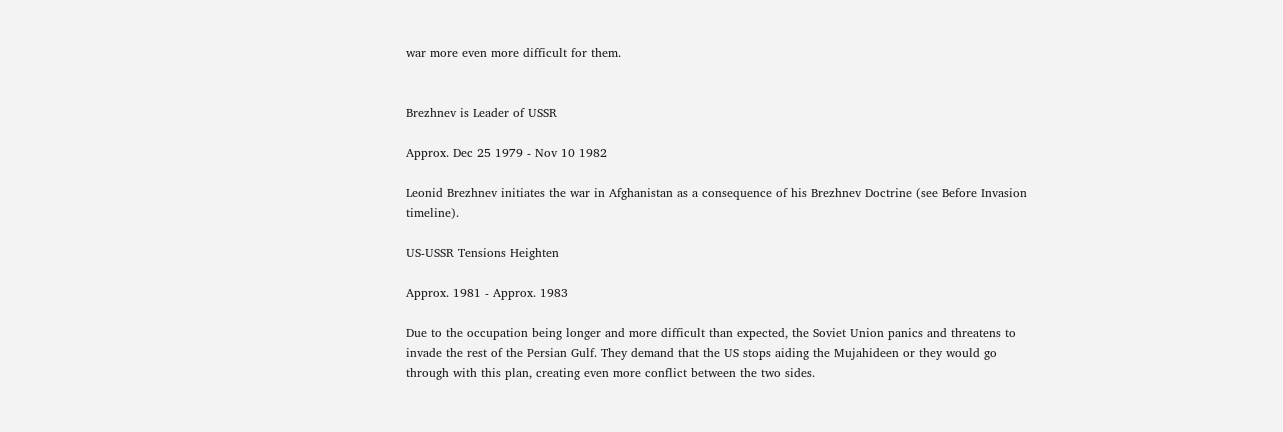war more even more difficult for them.


Brezhnev is Leader of USSR

Approx. Dec 25 1979 - Nov 10 1982

Leonid Brezhnev initiates the war in Afghanistan as a consequence of his Brezhnev Doctrine (see Before Invasion timeline).

US-USSR Tensions Heighten

Approx. 1981 - Approx. 1983

Due to the occupation being longer and more difficult than expected, the Soviet Union panics and threatens to invade the rest of the Persian Gulf. They demand that the US stops aiding the Mujahideen or they would go through with this plan, creating even more conflict between the two sides.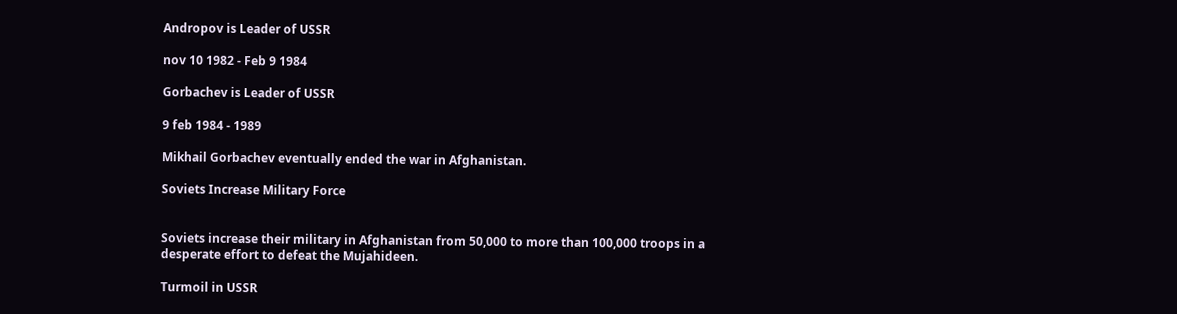Andropov is Leader of USSR

nov 10 1982 - Feb 9 1984

Gorbachev is Leader of USSR

9 feb 1984 - 1989

Mikhail Gorbachev eventually ended the war in Afghanistan.

Soviets Increase Military Force


Soviets increase their military in Afghanistan from 50,000 to more than 100,000 troops in a desperate effort to defeat the Mujahideen.

Turmoil in USSR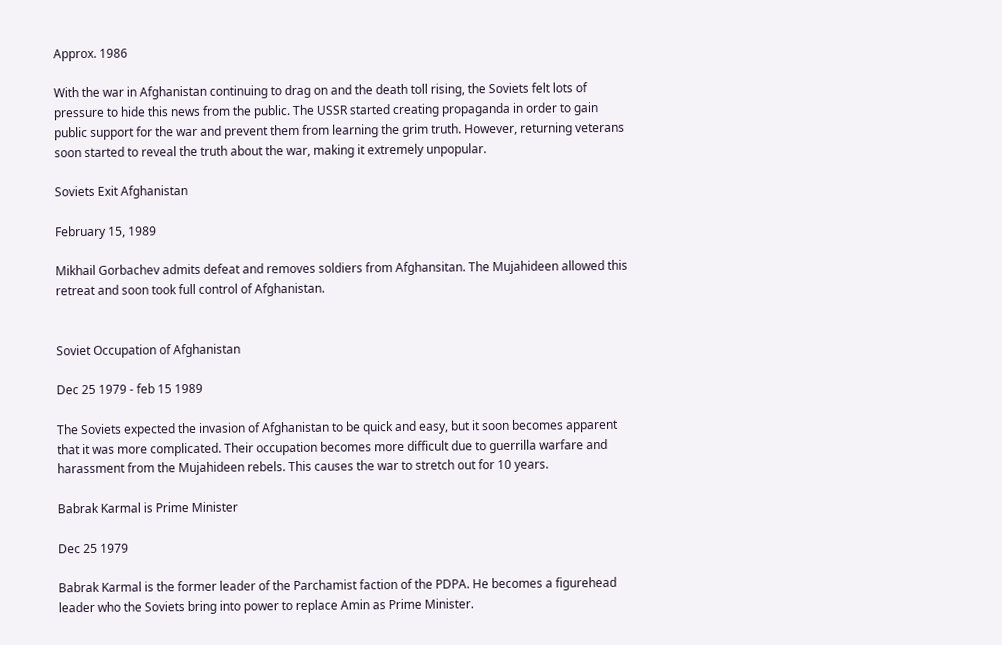Approx. 1986

With the war in Afghanistan continuing to drag on and the death toll rising, the Soviets felt lots of pressure to hide this news from the public. The USSR started creating propaganda in order to gain public support for the war and prevent them from learning the grim truth. However, returning veterans soon started to reveal the truth about the war, making it extremely unpopular.

Soviets Exit Afghanistan

February 15, 1989

Mikhail Gorbachev admits defeat and removes soldiers from Afghansitan. The Mujahideen allowed this retreat and soon took full control of Afghanistan.


Soviet Occupation of Afghanistan

Dec 25 1979 - feb 15 1989

The Soviets expected the invasion of Afghanistan to be quick and easy, but it soon becomes apparent that it was more complicated. Their occupation becomes more difficult due to guerrilla warfare and harassment from the Mujahideen rebels. This causes the war to stretch out for 10 years.

Babrak Karmal is Prime Minister

Dec 25 1979

Babrak Karmal is the former leader of the Parchamist faction of the PDPA. He becomes a figurehead leader who the Soviets bring into power to replace Amin as Prime Minister.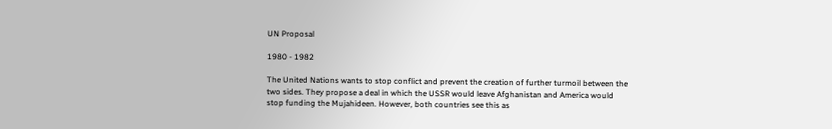UN Proposal

1980 - 1982

The United Nations wants to stop conflict and prevent the creation of further turmoil between the two sides. They propose a deal in which the USSR would leave Afghanistan and America would stop funding the Mujahideen. However, both countries see this as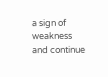a sign of weakness and continue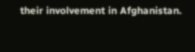their involvement in Afghanistan.